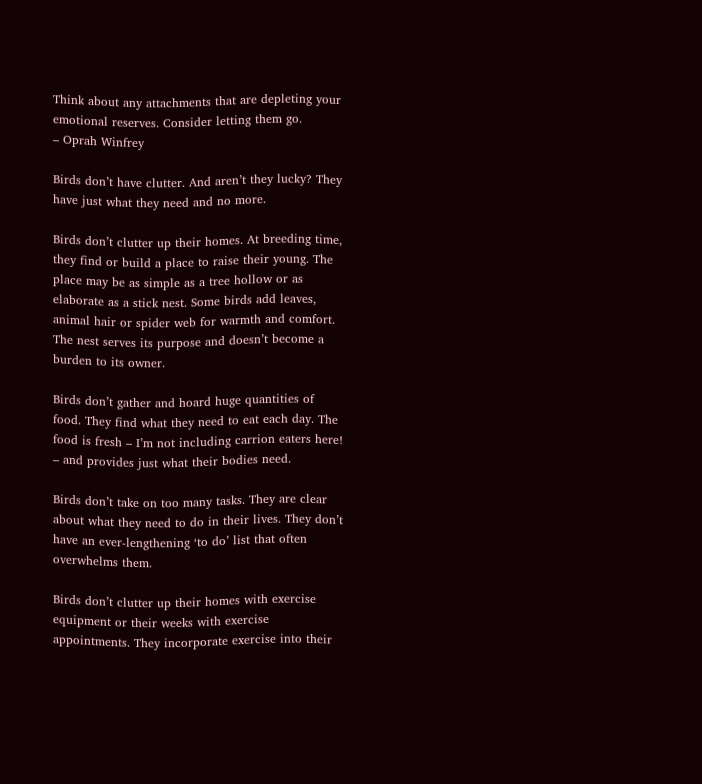Think about any attachments that are depleting your emotional reserves. Consider letting them go.
– Oprah Winfrey

Birds don’t have clutter. And aren’t they lucky? They have just what they need and no more.

Birds don’t clutter up their homes. At breeding time, they find or build a place to raise their young. The place may be as simple as a tree hollow or as elaborate as a stick nest. Some birds add leaves, animal hair or spider web for warmth and comfort. The nest serves its purpose and doesn’t become a burden to its owner.

Birds don’t gather and hoard huge quantities of food. They find what they need to eat each day. The food is fresh – I’m not including carrion eaters here! – and provides just what their bodies need.

Birds don’t take on too many tasks. They are clear about what they need to do in their lives. They don’t have an ever-lengthening ‘to do’ list that often overwhelms them.

Birds don’t clutter up their homes with exercise equipment or their weeks with exercise appointments. They incorporate exercise into their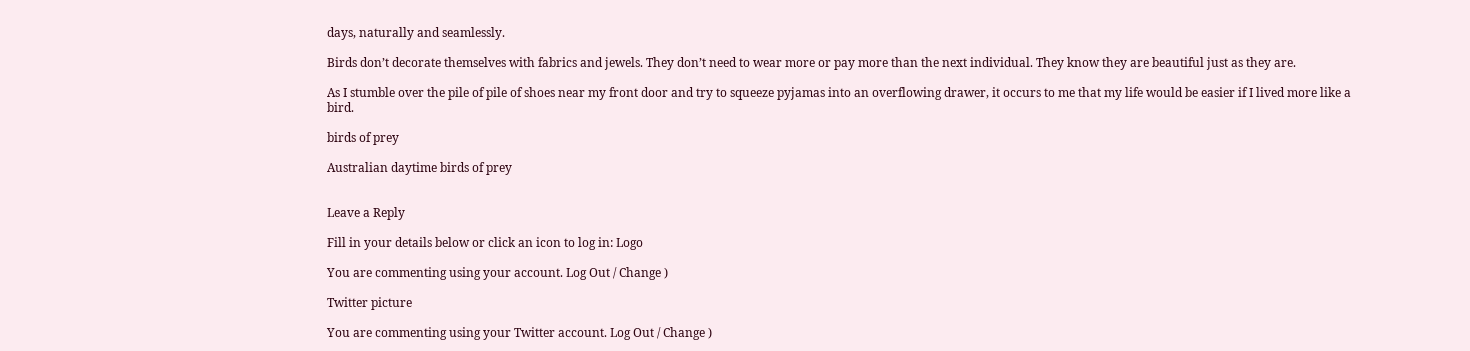days, naturally and seamlessly.

Birds don’t decorate themselves with fabrics and jewels. They don’t need to wear more or pay more than the next individual. They know they are beautiful just as they are.

As I stumble over the pile of pile of shoes near my front door and try to squeeze pyjamas into an overflowing drawer, it occurs to me that my life would be easier if I lived more like a bird.

birds of prey

Australian daytime birds of prey


Leave a Reply

Fill in your details below or click an icon to log in: Logo

You are commenting using your account. Log Out / Change )

Twitter picture

You are commenting using your Twitter account. Log Out / Change )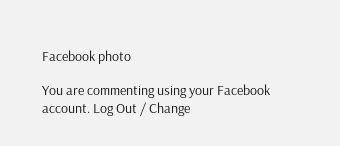Facebook photo

You are commenting using your Facebook account. Log Out / Change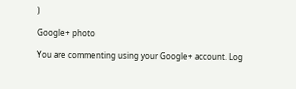)

Google+ photo

You are commenting using your Google+ account. Log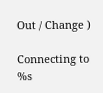Out / Change )

Connecting to %s